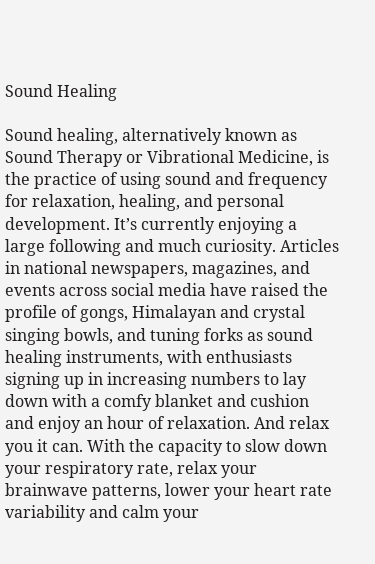Sound Healing

Sound healing, alternatively known as Sound Therapy or Vibrational Medicine, is the practice of using sound and frequency for relaxation, healing, and personal development. It’s currently enjoying a large following and much curiosity. Articles in national newspapers, magazines, and events across social media have raised the profile of gongs, Himalayan and crystal singing bowls, and tuning forks as sound healing instruments, with enthusiasts signing up in increasing numbers to lay down with a comfy blanket and cushion and enjoy an hour of relaxation. And relax you it can. With the capacity to slow down your respiratory rate, relax your brainwave patterns, lower your heart rate variability and calm your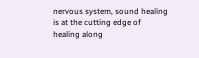nervous system, sound healing is at the cutting edge of healing along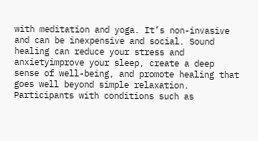with meditation and yoga. It’s non-invasive and can be inexpensive and social. Sound healing can reduce your stress and anxietyimprove your sleep, create a deep sense of well-being, and promote healing that goes well beyond simple relaxation. Participants with conditions such as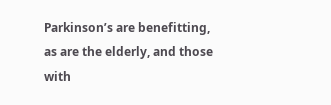Parkinson’s are benefitting, as are the elderly, and those with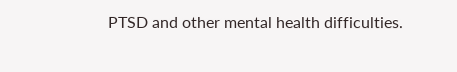PTSD and other mental health difficulties.